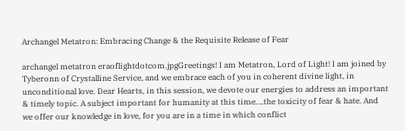Archangel Metatron: Embracing Change & the Requisite Release of Fear

archangel metatron eraoflightdotcom.jpgGreetings! I am Metatron, Lord of Light! I am joined by Tyberonn of Crystalline Service, and we embrace each of you in coherent divine light, in unconditional love. Dear Hearts, in this session, we devote our energies to address an important & timely topic. A subject important for humanity at this time….the toxicity of fear & hate. And we offer our knowledge in love, for you are in a time in which conflict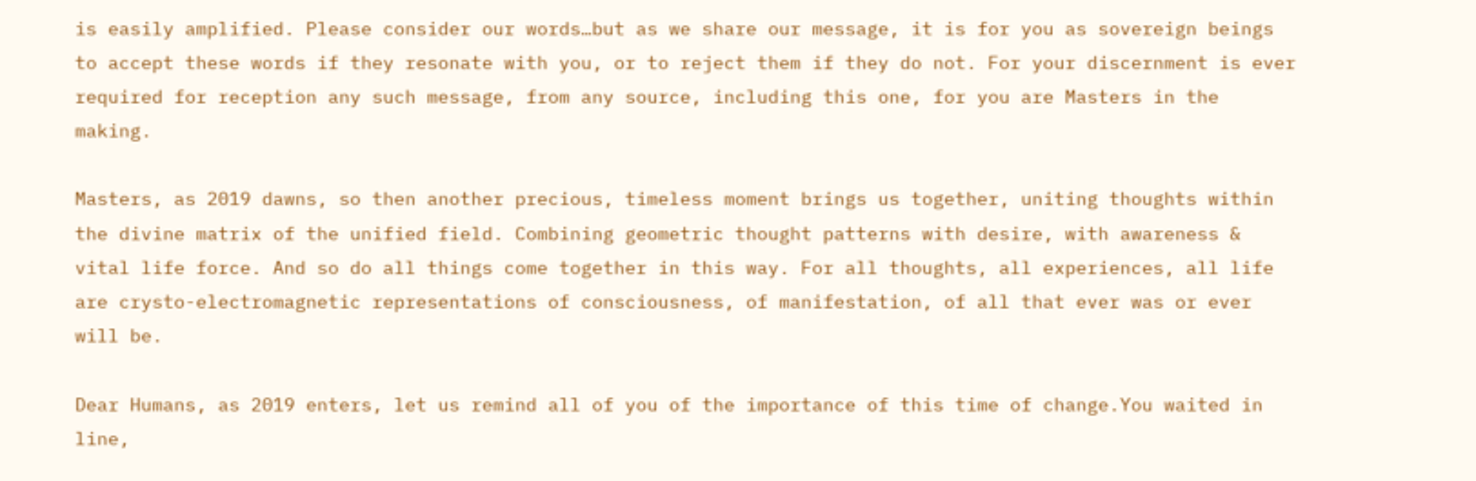is easily amplified. Please consider our words…but as we share our message, it is for you as sovereign beings to accept these words if they resonate with you, or to reject them if they do not. For your discernment is ever required for reception any such message, from any source, including this one, for you are Masters in the making.

Masters, as 2019 dawns, so then another precious, timeless moment brings us together, uniting thoughts within the divine matrix of the unified field. Combining geometric thought patterns with desire, with awareness & vital life force. And so do all things come together in this way. For all thoughts, all experiences, all life are crysto-electromagnetic representations of consciousness, of manifestation, of all that ever was or ever will be.

Dear Humans, as 2019 enters, let us remind all of you of the importance of this time of change.You waited in line,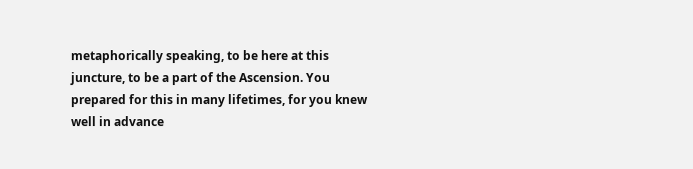metaphorically speaking, to be here at this juncture, to be a part of the Ascension. You prepared for this in many lifetimes, for you knew well in advance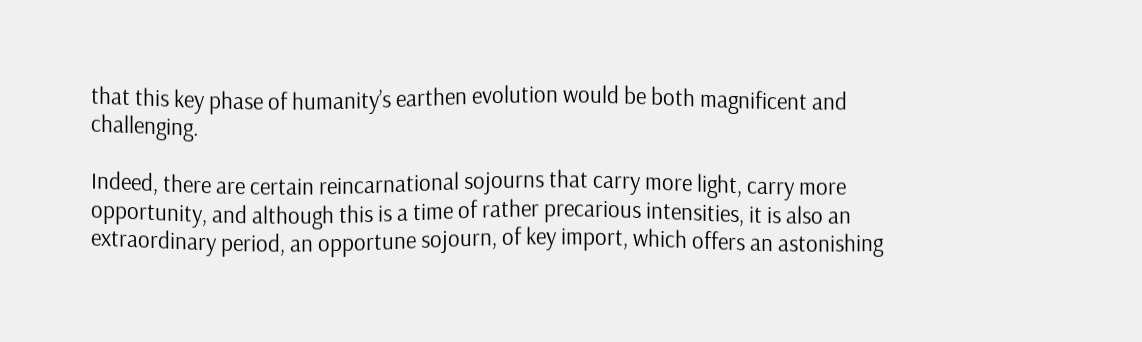that this key phase of humanity’s earthen evolution would be both magnificent and challenging.

Indeed, there are certain reincarnational sojourns that carry more light, carry more opportunity, and although this is a time of rather precarious intensities, it is also an extraordinary period, an opportune sojourn, of key import, which offers an astonishing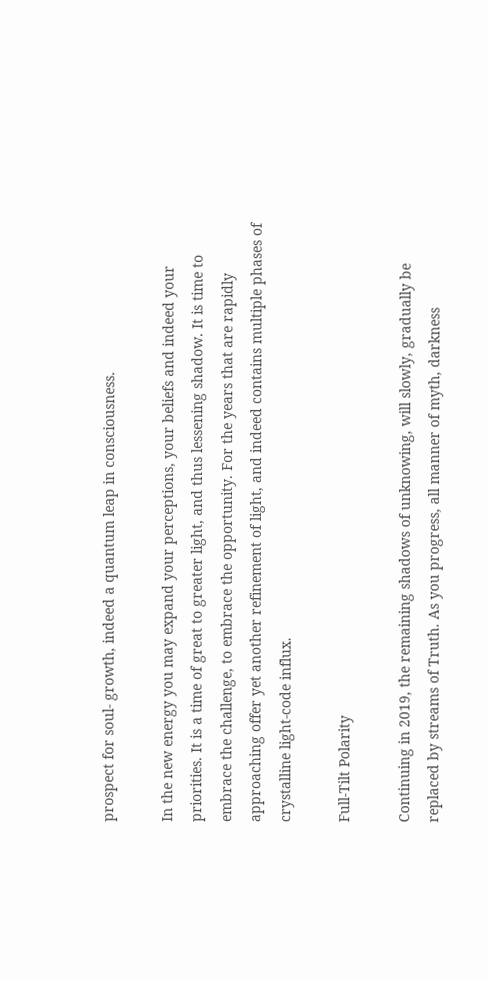prospect for soul- growth, indeed a quantum leap in consciousness.

In the new energy you may expand your perceptions, your beliefs and indeed your priorities. It is a time of great to greater light, and thus lessening shadow. It is time to embrace the challenge, to embrace the opportunity. For the years that are rapidly approaching offer yet another refinement of light, and indeed contains multiple phases of crystalline light-code influx.

Full-Tilt Polarity

Continuing in 2019, the remaining shadows of unknowing, will slowly, gradually be replaced by streams of Truth. As you progress, all manner of myth, darkness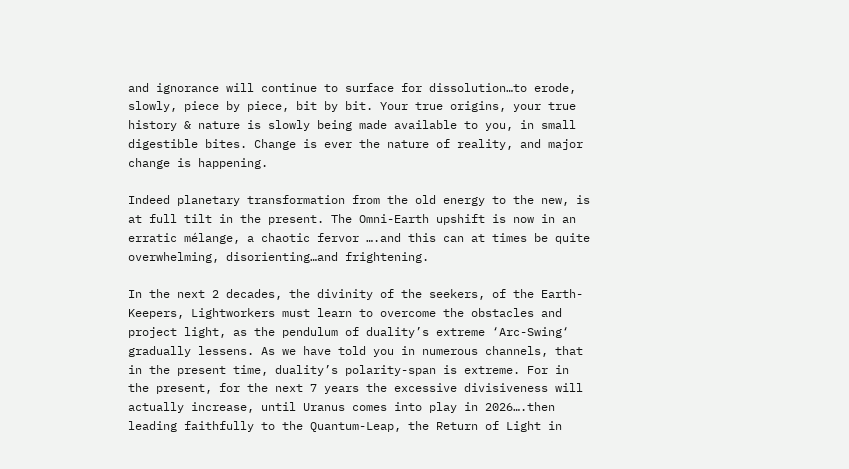and ignorance will continue to surface for dissolution…to erode, slowly, piece by piece, bit by bit. Your true origins, your true history & nature is slowly being made available to you, in small digestible bites. Change is ever the nature of reality, and major change is happening.

Indeed planetary transformation from the old energy to the new, is at full tilt in the present. The Omni-Earth upshift is now in an erratic mélange, a chaotic fervor ….and this can at times be quite overwhelming, disorienting…and frightening.

In the next 2 decades, the divinity of the seekers, of the Earth-Keepers, Lightworkers must learn to overcome the obstacles and project light, as the pendulum of duality’s extreme ‘Arc-Swing‘ gradually lessens. As we have told you in numerous channels, that in the present time, duality’s polarity-span is extreme. For in the present, for the next 7 years the excessive divisiveness will actually increase, until Uranus comes into play in 2026….then leading faithfully to the Quantum-Leap, the Return of Light in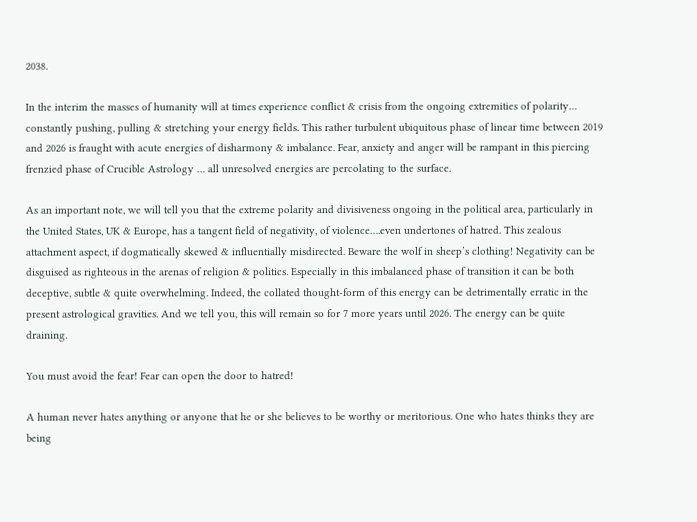2038.

In the interim the masses of humanity will at times experience conflict & crisis from the ongoing extremities of polarity… constantly pushing, pulling & stretching your energy fields. This rather turbulent ubiquitous phase of linear time between 2019 and 2026 is fraught with acute energies of disharmony & imbalance. Fear, anxiety and anger will be rampant in this piercing frenzied phase of Crucible Astrology … all unresolved energies are percolating to the surface.

As an important note, we will tell you that the extreme polarity and divisiveness ongoing in the political area, particularly in the United States, UK & Europe, has a tangent field of negativity, of violence….even undertones of hatred. This zealous attachment aspect, if dogmatically skewed & influentially misdirected. Beware the wolf in sheep’s clothing! Negativity can be disguised as righteous in the arenas of religion & politics. Especially in this imbalanced phase of transition it can be both deceptive, subtle & quite overwhelming. Indeed, the collated thought-form of this energy can be detrimentally erratic in the present astrological gravities. And we tell you, this will remain so for 7 more years until 2026. The energy can be quite draining.

You must avoid the fear! Fear can open the door to hatred!

A human never hates anything or anyone that he or she believes to be worthy or meritorious. One who hates thinks they are being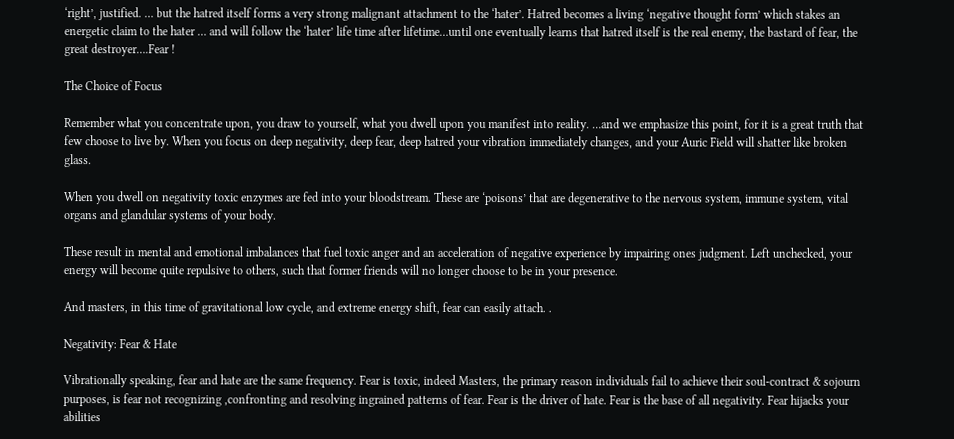‘right’, justified. … but the hatred itself forms a very strong malignant attachment to the ‘hater’. Hatred becomes a living ‘negative thought form’ which stakes an energetic claim to the hater … and will follow the ‘hater’ life time after lifetime…until one eventually learns that hatred itself is the real enemy, the bastard of fear, the great destroyer….Fear !

The Choice of Focus

Remember what you concentrate upon, you draw to yourself, what you dwell upon you manifest into reality. …and we emphasize this point, for it is a great truth that few choose to live by. When you focus on deep negativity, deep fear, deep hatred your vibration immediately changes, and your Auric Field will shatter like broken glass.

When you dwell on negativity toxic enzymes are fed into your bloodstream. These are ‘poisons’ that are degenerative to the nervous system, immune system, vital organs and glandular systems of your body.

These result in mental and emotional imbalances that fuel toxic anger and an acceleration of negative experience by impairing ones judgment. Left unchecked, your energy will become quite repulsive to others, such that former friends will no longer choose to be in your presence.

And masters, in this time of gravitational low cycle, and extreme energy shift, fear can easily attach. .

Negativity: Fear & Hate

Vibrationally speaking, fear and hate are the same frequency. Fear is toxic, indeed Masters, the primary reason individuals fail to achieve their soul-contract & sojourn purposes, is fear not recognizing ,confronting and resolving ingrained patterns of fear. Fear is the driver of hate. Fear is the base of all negativity. Fear hijacks your abilities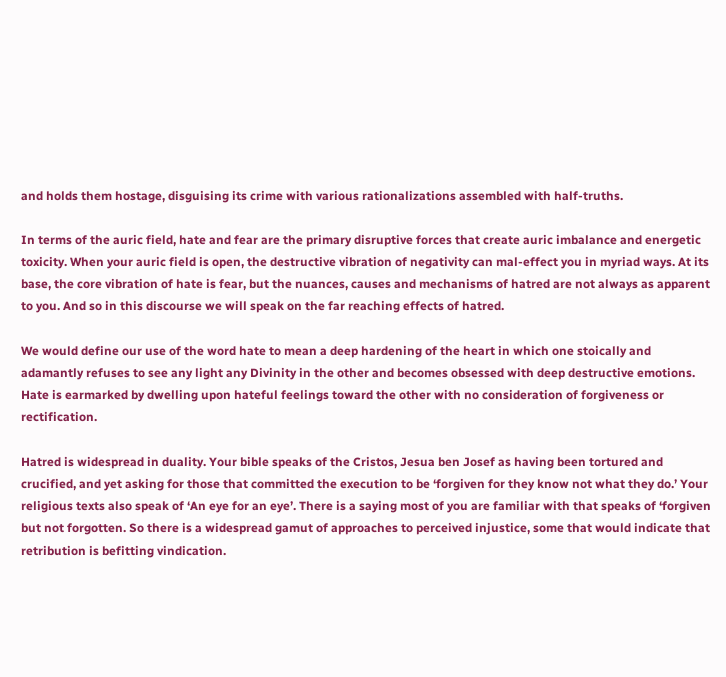and holds them hostage, disguising its crime with various rationalizations assembled with half-truths.

In terms of the auric field, hate and fear are the primary disruptive forces that create auric imbalance and energetic toxicity. When your auric field is open, the destructive vibration of negativity can mal-effect you in myriad ways. At its base, the core vibration of hate is fear, but the nuances, causes and mechanisms of hatred are not always as apparent to you. And so in this discourse we will speak on the far reaching effects of hatred.

We would define our use of the word hate to mean a deep hardening of the heart in which one stoically and adamantly refuses to see any light any Divinity in the other and becomes obsessed with deep destructive emotions. Hate is earmarked by dwelling upon hateful feelings toward the other with no consideration of forgiveness or rectification.

Hatred is widespread in duality. Your bible speaks of the Cristos, Jesua ben Josef as having been tortured and crucified, and yet asking for those that committed the execution to be ‘forgiven for they know not what they do.’ Your religious texts also speak of ‘An eye for an eye’. There is a saying most of you are familiar with that speaks of ‘forgiven but not forgotten. So there is a widespread gamut of approaches to perceived injustice, some that would indicate that retribution is befitting vindication.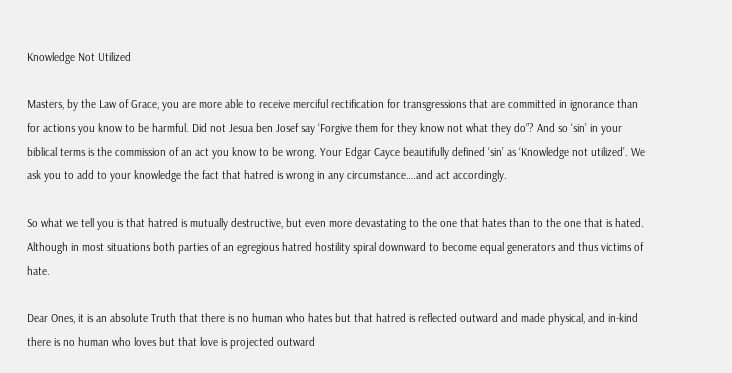Knowledge Not Utilized

Masters, by the Law of Grace, you are more able to receive merciful rectification for transgressions that are committed in ignorance than for actions you know to be harmful. Did not Jesua ben Josef say ‘Forgive them for they know not what they do”? And so ‘sin’ in your biblical terms is the commission of an act you know to be wrong. Your Edgar Cayce beautifully defined ‘sin’ as ‘Knowledge not utilized’. We ask you to add to your knowledge the fact that hatred is wrong in any circumstance….and act accordingly.

So what we tell you is that hatred is mutually destructive, but even more devastating to the one that hates than to the one that is hated. Although in most situations both parties of an egregious hatred hostility spiral downward to become equal generators and thus victims of hate.

Dear Ones, it is an absolute Truth that there is no human who hates but that hatred is reflected outward and made physical, and in-kind there is no human who loves but that love is projected outward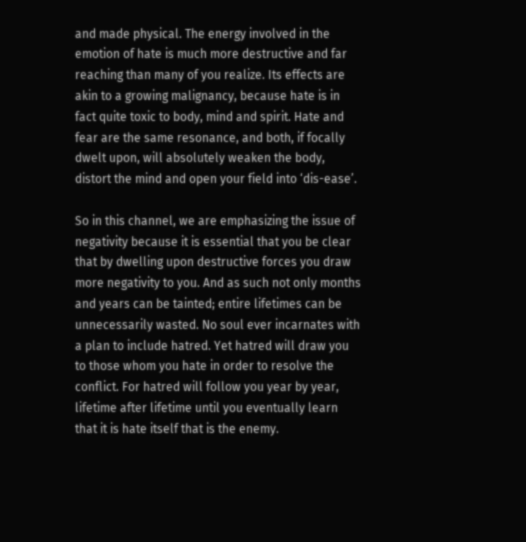and made physical. The energy involved in the emotion of hate is much more destructive and far reaching than many of you realize. Its effects are akin to a growing malignancy, because hate is in fact quite toxic to body, mind and spirit. Hate and fear are the same resonance, and both, if focally dwelt upon, will absolutely weaken the body, distort the mind and open your field into ‘dis-ease’.

So in this channel, we are emphasizing the issue of negativity because it is essential that you be clear that by dwelling upon destructive forces you draw more negativity to you. And as such not only months and years can be tainted; entire lifetimes can be unnecessarily wasted. No soul ever incarnates with a plan to include hatred. Yet hatred will draw you to those whom you hate in order to resolve the conflict. For hatred will follow you year by year, lifetime after lifetime until you eventually learn that it is hate itself that is the enemy.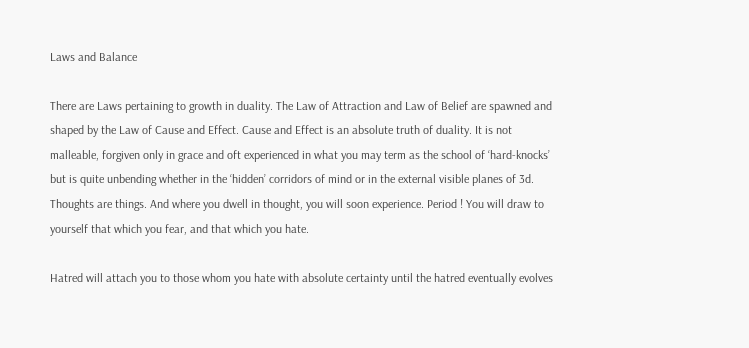Laws and Balance

There are Laws pertaining to growth in duality. The Law of Attraction and Law of Belief are spawned and shaped by the Law of Cause and Effect. Cause and Effect is an absolute truth of duality. It is not malleable, forgiven only in grace and oft experienced in what you may term as the school of ‘hard-knocks’ but is quite unbending whether in the ‘hidden’ corridors of mind or in the external visible planes of 3d. Thoughts are things. And where you dwell in thought, you will soon experience. Period ! You will draw to yourself that which you fear, and that which you hate.

Hatred will attach you to those whom you hate with absolute certainty until the hatred eventually evolves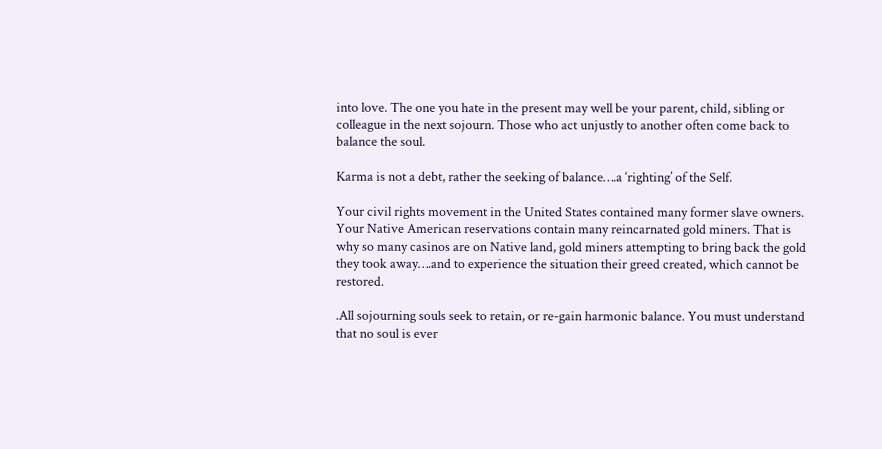into love. The one you hate in the present may well be your parent, child, sibling or colleague in the next sojourn. Those who act unjustly to another often come back to balance the soul.

Karma is not a debt, rather the seeking of balance….a ‘righting’ of the Self.

Your civil rights movement in the United States contained many former slave owners. Your Native American reservations contain many reincarnated gold miners. That is why so many casinos are on Native land, gold miners attempting to bring back the gold they took away….and to experience the situation their greed created, which cannot be restored.

.All sojourning souls seek to retain, or re-gain harmonic balance. You must understand that no soul is ever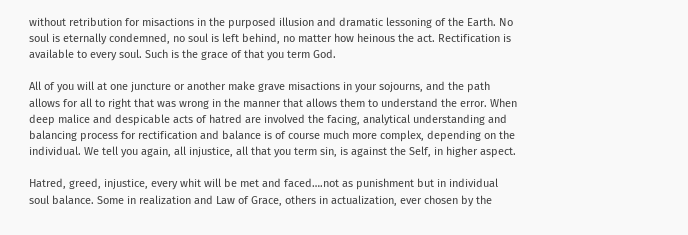without retribution for misactions in the purposed illusion and dramatic lessoning of the Earth. No soul is eternally condemned, no soul is left behind, no matter how heinous the act. Rectification is available to every soul. Such is the grace of that you term God.

All of you will at one juncture or another make grave misactions in your sojourns, and the path allows for all to right that was wrong in the manner that allows them to understand the error. When deep malice and despicable acts of hatred are involved the facing, analytical understanding and balancing process for rectification and balance is of course much more complex, depending on the individual. We tell you again, all injustice, all that you term sin, is against the Self, in higher aspect.

Hatred, greed, injustice, every whit will be met and faced….not as punishment but in individual soul balance. Some in realization and Law of Grace, others in actualization, ever chosen by the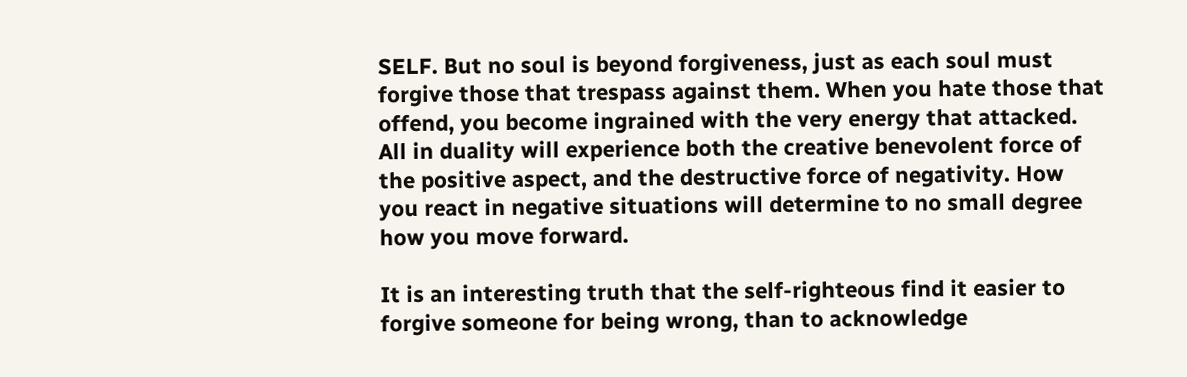SELF. But no soul is beyond forgiveness, just as each soul must forgive those that trespass against them. When you hate those that offend, you become ingrained with the very energy that attacked. All in duality will experience both the creative benevolent force of the positive aspect, and the destructive force of negativity. How you react in negative situations will determine to no small degree how you move forward.

It is an interesting truth that the self-righteous find it easier to forgive someone for being wrong, than to acknowledge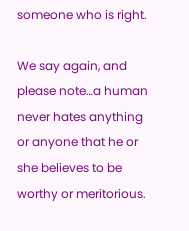someone who is right.

We say again, and please note…a human never hates anything or anyone that he or she believes to be worthy or meritorious.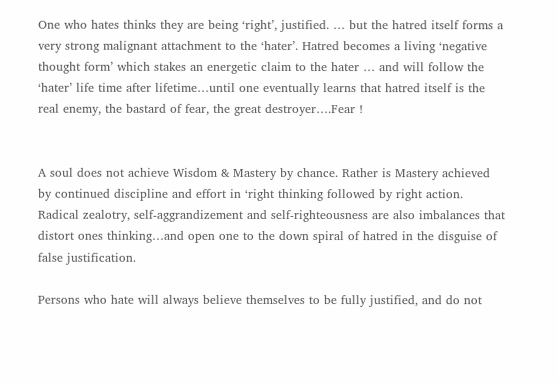One who hates thinks they are being ‘right’, justified. … but the hatred itself forms a very strong malignant attachment to the ‘hater’. Hatred becomes a living ‘negative thought form’ which stakes an energetic claim to the hater … and will follow the ‘hater’ life time after lifetime…until one eventually learns that hatred itself is the real enemy, the bastard of fear, the great destroyer….Fear !


A soul does not achieve Wisdom & Mastery by chance. Rather is Mastery achieved by continued discipline and effort in ‘right thinking followed by right action. Radical zealotry, self-aggrandizement and self-righteousness are also imbalances that distort ones thinking…and open one to the down spiral of hatred in the disguise of false justification.

Persons who hate will always believe themselves to be fully justified, and do not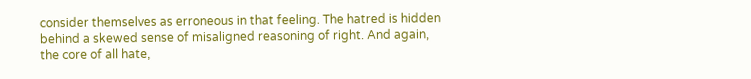consider themselves as erroneous in that feeling. The hatred is hidden behind a skewed sense of misaligned reasoning of right. And again, the core of all hate,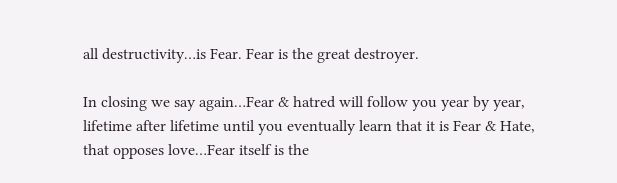all destructivity…is Fear. Fear is the great destroyer.

In closing we say again…Fear & hatred will follow you year by year, lifetime after lifetime until you eventually learn that it is Fear & Hate, that opposes love…Fear itself is the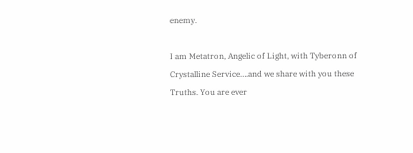enemy.

I am Metatron, Angelic of Light, with Tyberonn of Crystalline Service….and we share with you these Truths. You are ever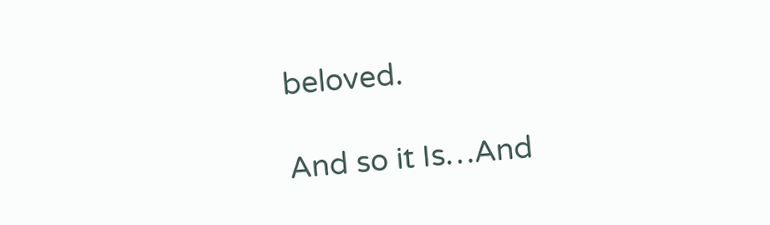beloved.

And so it Is…And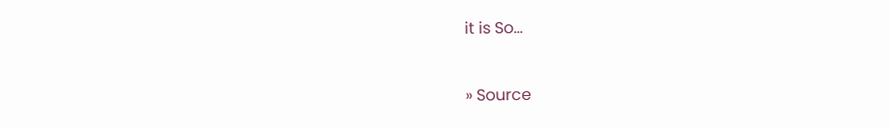it is So…


» Source